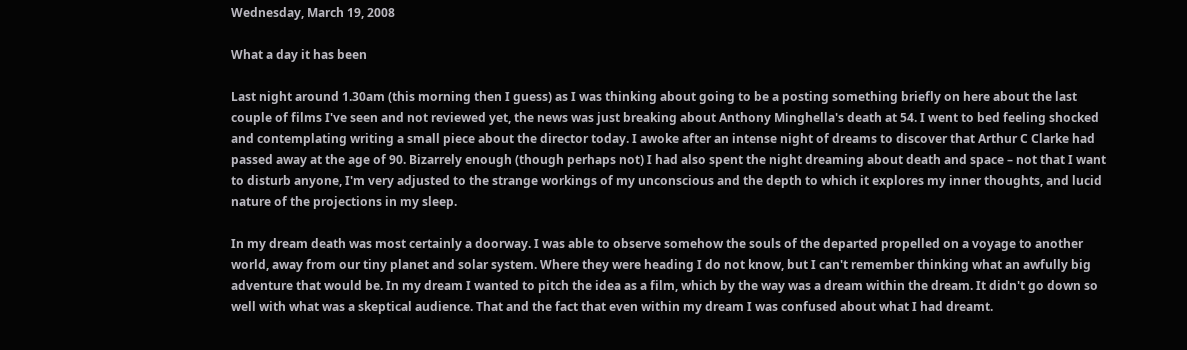Wednesday, March 19, 2008

What a day it has been

Last night around 1.30am (this morning then I guess) as I was thinking about going to be a posting something briefly on here about the last couple of films I've seen and not reviewed yet, the news was just breaking about Anthony Minghella's death at 54. I went to bed feeling shocked and contemplating writing a small piece about the director today. I awoke after an intense night of dreams to discover that Arthur C Clarke had passed away at the age of 90. Bizarrely enough (though perhaps not) I had also spent the night dreaming about death and space – not that I want to disturb anyone, I'm very adjusted to the strange workings of my unconscious and the depth to which it explores my inner thoughts, and lucid nature of the projections in my sleep.

In my dream death was most certainly a doorway. I was able to observe somehow the souls of the departed propelled on a voyage to another world, away from our tiny planet and solar system. Where they were heading I do not know, but I can't remember thinking what an awfully big adventure that would be. In my dream I wanted to pitch the idea as a film, which by the way was a dream within the dream. It didn't go down so well with what was a skeptical audience. That and the fact that even within my dream I was confused about what I had dreamt.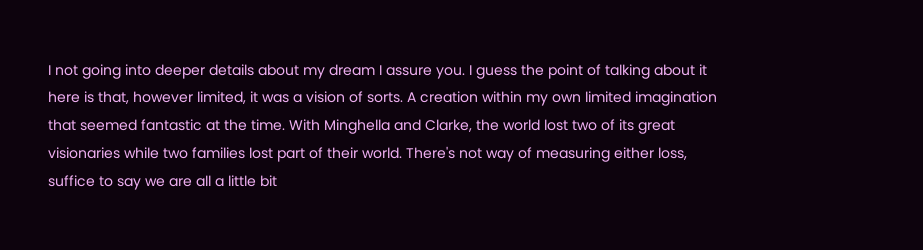I not going into deeper details about my dream I assure you. I guess the point of talking about it here is that, however limited, it was a vision of sorts. A creation within my own limited imagination that seemed fantastic at the time. With Minghella and Clarke, the world lost two of its great visionaries while two families lost part of their world. There's not way of measuring either loss, suffice to say we are all a little bit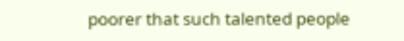poorer that such talented people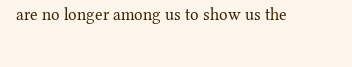are no longer among us to show us the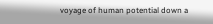voyage of human potential down a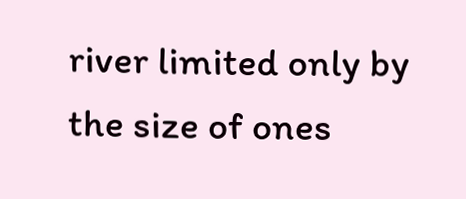river limited only by the size of ones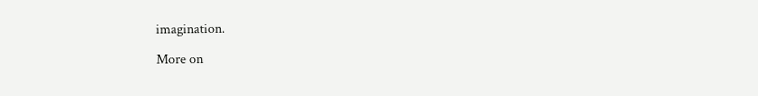imagination.

More on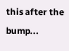this after the bump...